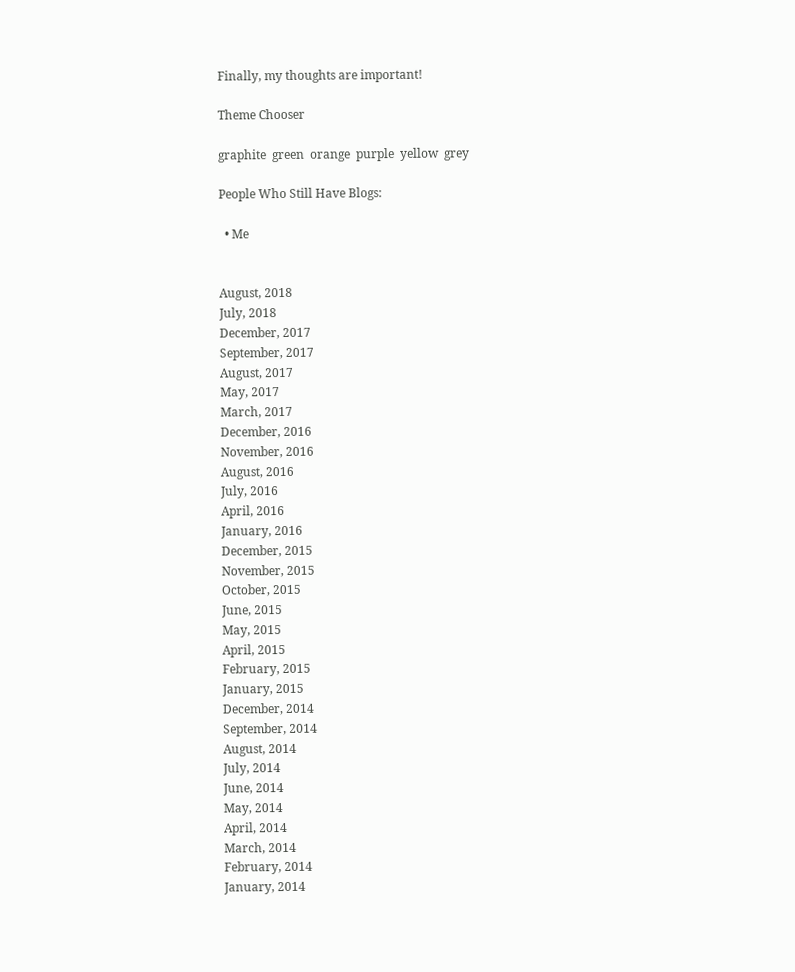Finally, my thoughts are important!

Theme Chooser

graphite  green  orange  purple  yellow  grey

People Who Still Have Blogs:

  • Me


August, 2018
July, 2018
December, 2017
September, 2017
August, 2017
May, 2017
March, 2017
December, 2016
November, 2016
August, 2016
July, 2016
April, 2016
January, 2016
December, 2015
November, 2015
October, 2015
June, 2015
May, 2015
April, 2015
February, 2015
January, 2015
December, 2014
September, 2014
August, 2014
July, 2014
June, 2014
May, 2014
April, 2014
March, 2014
February, 2014
January, 2014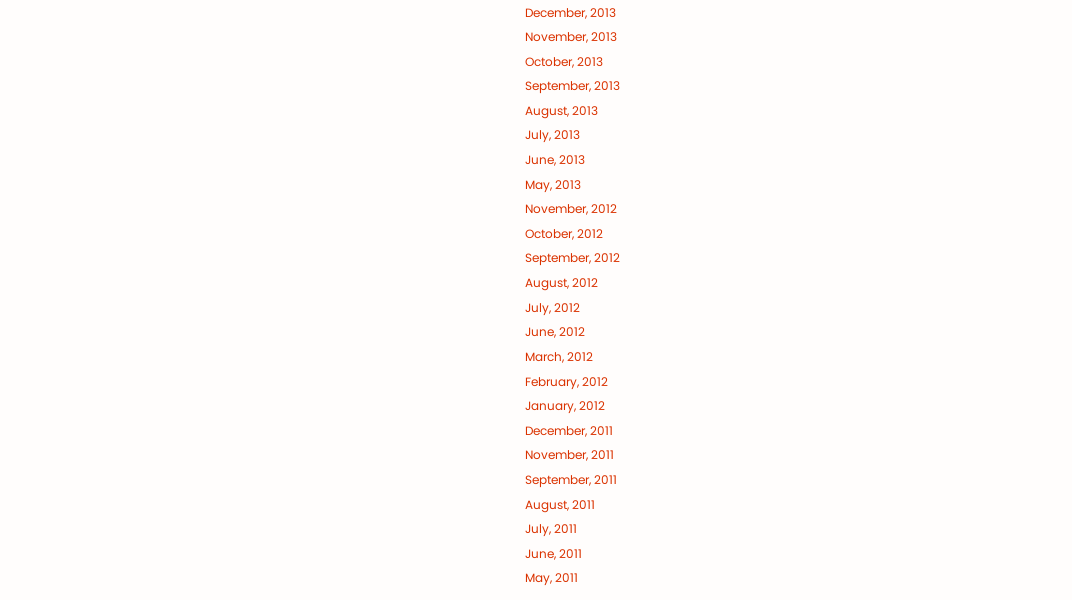December, 2013
November, 2013
October, 2013
September, 2013
August, 2013
July, 2013
June, 2013
May, 2013
November, 2012
October, 2012
September, 2012
August, 2012
July, 2012
June, 2012
March, 2012
February, 2012
January, 2012
December, 2011
November, 2011
September, 2011
August, 2011
July, 2011
June, 2011
May, 2011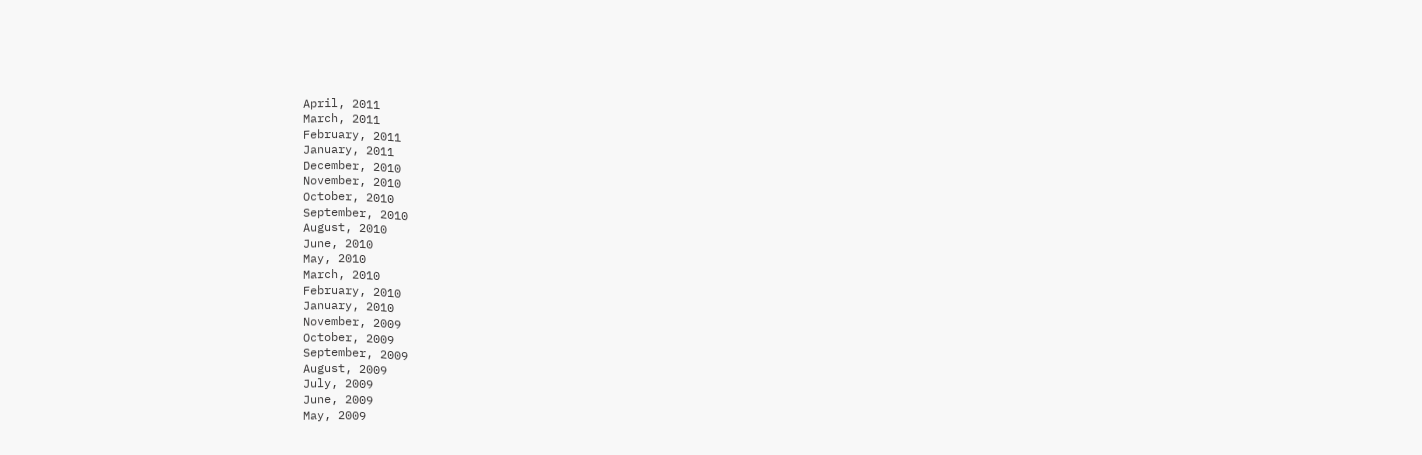April, 2011
March, 2011
February, 2011
January, 2011
December, 2010
November, 2010
October, 2010
September, 2010
August, 2010
June, 2010
May, 2010
March, 2010
February, 2010
January, 2010
November, 2009
October, 2009
September, 2009
August, 2009
July, 2009
June, 2009
May, 2009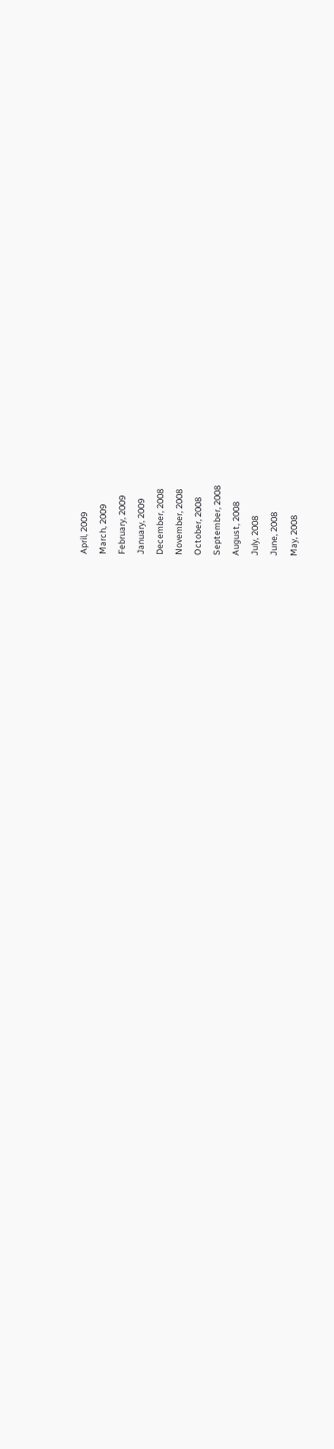April, 2009
March, 2009
February, 2009
January, 2009
December, 2008
November, 2008
October, 2008
September, 2008
August, 2008
July, 2008
June, 2008
May, 2008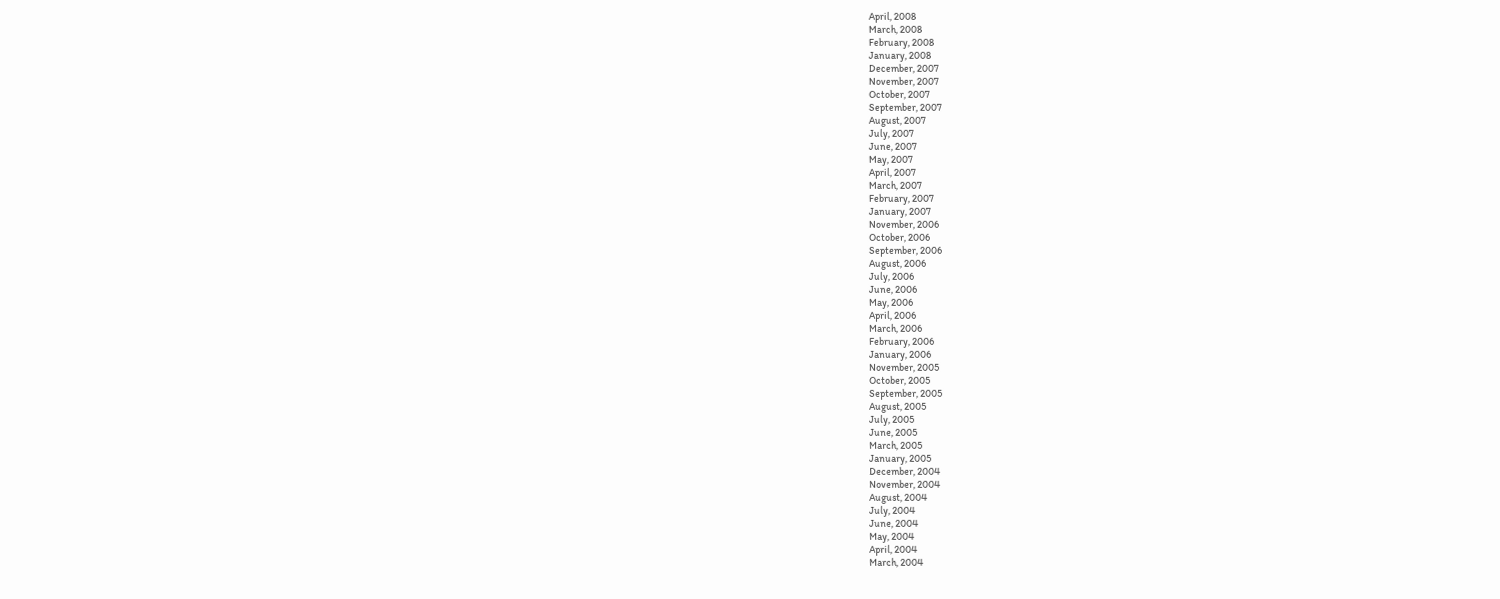April, 2008
March, 2008
February, 2008
January, 2008
December, 2007
November, 2007
October, 2007
September, 2007
August, 2007
July, 2007
June, 2007
May, 2007
April, 2007
March, 2007
February, 2007
January, 2007
November, 2006
October, 2006
September, 2006
August, 2006
July, 2006
June, 2006
May, 2006
April, 2006
March, 2006
February, 2006
January, 2006
November, 2005
October, 2005
September, 2005
August, 2005
July, 2005
June, 2005
March, 2005
January, 2005
December, 2004
November, 2004
August, 2004
July, 2004
June, 2004
May, 2004
April, 2004
March, 2004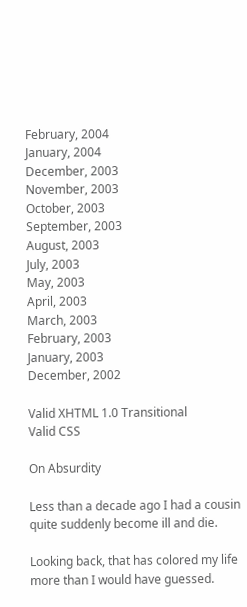February, 2004
January, 2004
December, 2003
November, 2003
October, 2003
September, 2003
August, 2003
July, 2003
May, 2003
April, 2003
March, 2003
February, 2003
January, 2003
December, 2002

Valid XHTML 1.0 Transitional
Valid CSS

On Absurdity

Less than a decade ago I had a cousin quite suddenly become ill and die.

Looking back, that has colored my life more than I would have guessed.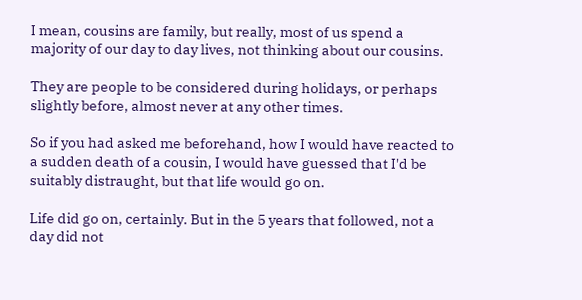I mean, cousins are family, but really, most of us spend a majority of our day to day lives, not thinking about our cousins.

They are people to be considered during holidays, or perhaps slightly before, almost never at any other times.

So if you had asked me beforehand, how I would have reacted to a sudden death of a cousin, I would have guessed that I'd be suitably distraught, but that life would go on.

Life did go on, certainly. But in the 5 years that followed, not a day did not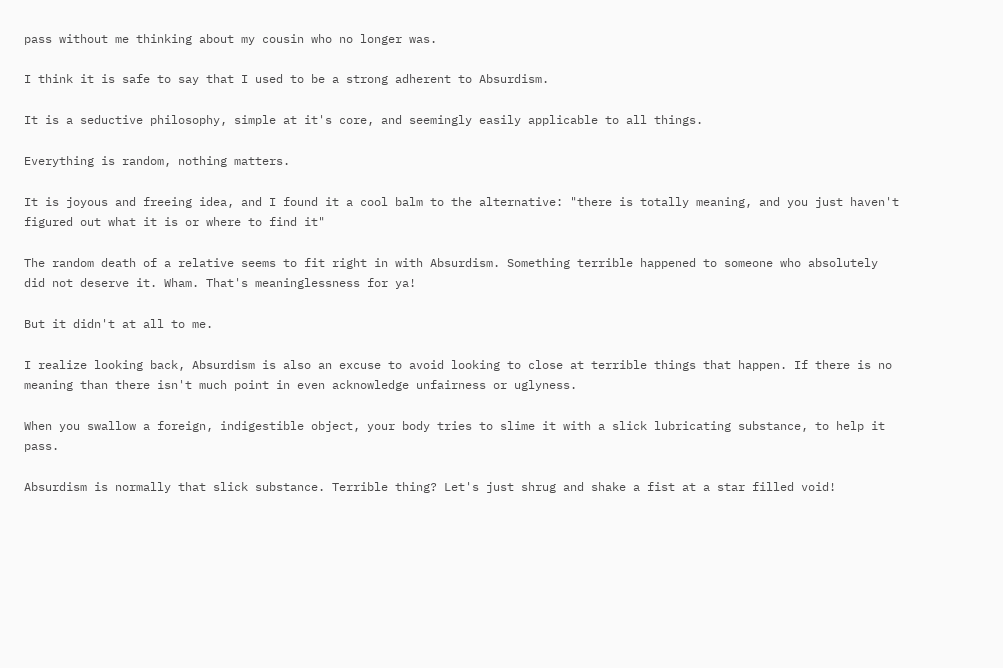pass without me thinking about my cousin who no longer was.

I think it is safe to say that I used to be a strong adherent to Absurdism.

It is a seductive philosophy, simple at it's core, and seemingly easily applicable to all things.

Everything is random, nothing matters.

It is joyous and freeing idea, and I found it a cool balm to the alternative: "there is totally meaning, and you just haven't figured out what it is or where to find it"

The random death of a relative seems to fit right in with Absurdism. Something terrible happened to someone who absolutely did not deserve it. Wham. That's meaninglessness for ya!

But it didn't at all to me.

I realize looking back, Absurdism is also an excuse to avoid looking to close at terrible things that happen. If there is no meaning than there isn't much point in even acknowledge unfairness or uglyness.

When you swallow a foreign, indigestible object, your body tries to slime it with a slick lubricating substance, to help it pass.

Absurdism is normally that slick substance. Terrible thing? Let's just shrug and shake a fist at a star filled void!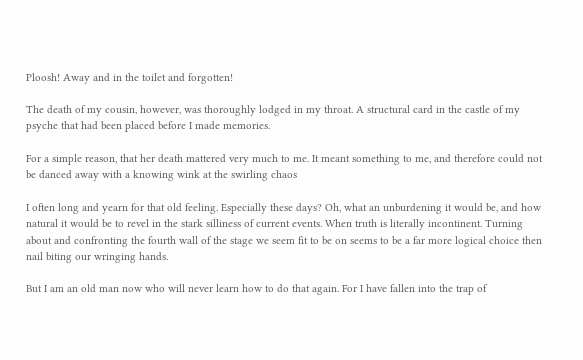Ploosh! Away and in the toilet and forgotten!

The death of my cousin, however, was thoroughly lodged in my throat. A structural card in the castle of my psyche that had been placed before I made memories.

For a simple reason, that her death mattered very much to me. It meant something to me, and therefore could not be danced away with a knowing wink at the swirling chaos

I often long and yearn for that old feeling. Especially these days? Oh, what an unburdening it would be, and how natural it would be to revel in the stark silliness of current events. When truth is literally incontinent. Turning about and confronting the fourth wall of the stage we seem fit to be on seems to be a far more logical choice then nail biting our wringing hands.

But I am an old man now who will never learn how to do that again. For I have fallen into the trap of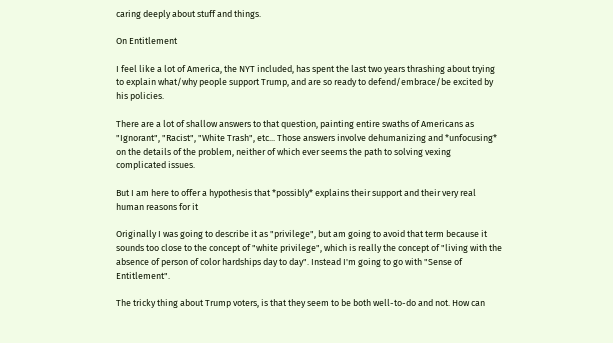caring deeply about stuff and things.

On Entitlement

I feel like a lot of America, the NYT included, has spent the last two years thrashing about trying to explain what/why people support Trump, and are so ready to defend/embrace/be excited by his policies.

There are a lot of shallow answers to that question, painting entire swaths of Americans as "Ignorant", "Racist", "White Trash", etc... Those answers involve dehumanizing and *unfocusing* on the details of the problem, neither of which ever seems the path to solving vexing complicated issues.

But I am here to offer a hypothesis that *possibly* explains their support and their very real human reasons for it

Originally I was going to describe it as "privilege", but am going to avoid that term because it sounds too close to the concept of "white privilege", which is really the concept of "living with the absence of person of color hardships day to day". Instead I'm going to go with "Sense of Entitlement".

The tricky thing about Trump voters, is that they seem to be both well-to-do and not. How can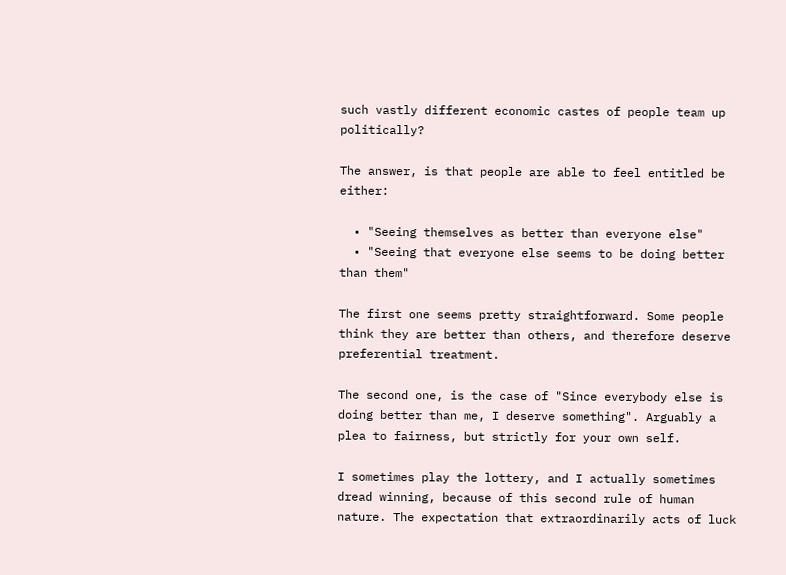such vastly different economic castes of people team up politically?

The answer, is that people are able to feel entitled be either:

  • "Seeing themselves as better than everyone else"
  • "Seeing that everyone else seems to be doing better than them"

The first one seems pretty straightforward. Some people think they are better than others, and therefore deserve preferential treatment.

The second one, is the case of "Since everybody else is doing better than me, I deserve something". Arguably a plea to fairness, but strictly for your own self.

I sometimes play the lottery, and I actually sometimes dread winning, because of this second rule of human nature. The expectation that extraordinarily acts of luck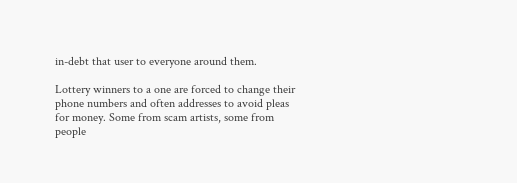in-debt that user to everyone around them.

Lottery winners to a one are forced to change their phone numbers and often addresses to avoid pleas for money. Some from scam artists, some from people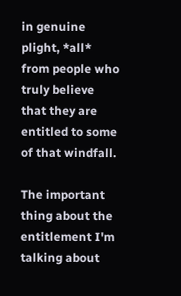in genuine plight, *all* from people who truly believe that they are entitled to some of that windfall.

The important thing about the entitlement I'm talking about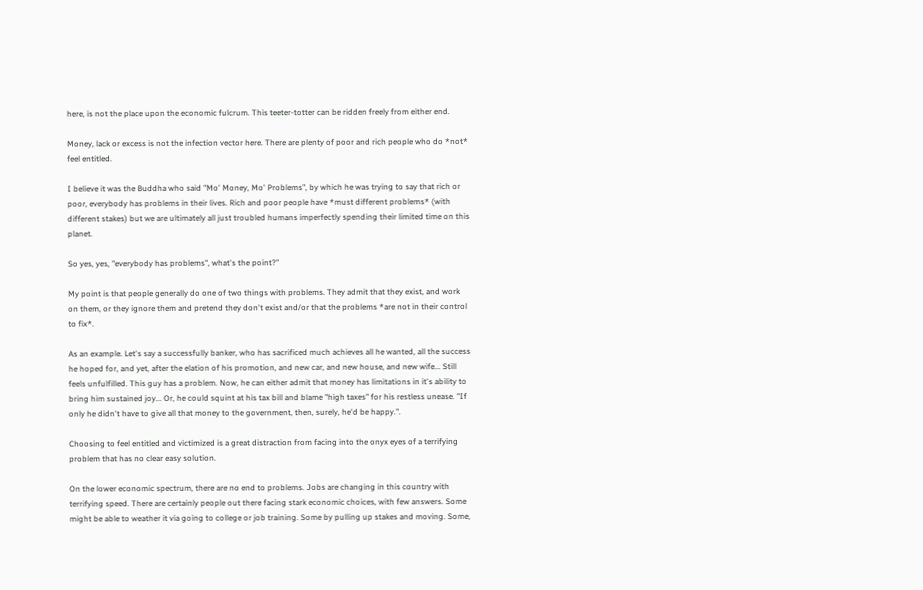here, is not the place upon the economic fulcrum. This teeter-totter can be ridden freely from either end.

Money, lack or excess is not the infection vector here. There are plenty of poor and rich people who do *not* feel entitled.

I believe it was the Buddha who said "Mo' Money, Mo' Problems", by which he was trying to say that rich or poor, everybody has problems in their lives. Rich and poor people have *must different problems* (with different stakes) but we are ultimately all just troubled humans imperfectly spending their limited time on this planet.

So yes, yes, "everybody has problems", what's the point?"

My point is that people generally do one of two things with problems. They admit that they exist, and work on them, or they ignore them and pretend they don't exist and/or that the problems *are not in their control to fix*.

As an example. Let's say a successfully banker, who has sacrificed much achieves all he wanted, all the success he hoped for, and yet, after the elation of his promotion, and new car, and new house, and new wife... Still feels unfulfilled. This guy has a problem. Now, he can either admit that money has limitations in it's ability to bring him sustained joy... Or, he could squint at his tax bill and blame "high taxes" for his restless unease. "If only he didn't have to give all that money to the government, then, surely, he'd be happy.".

Choosing to feel entitled and victimized is a great distraction from facing into the onyx eyes of a terrifying problem that has no clear easy solution.

On the lower economic spectrum, there are no end to problems. Jobs are changing in this country with terrifying speed. There are certainly people out there facing stark economic choices, with few answers. Some might be able to weather it via going to college or job training. Some by pulling up stakes and moving. Some,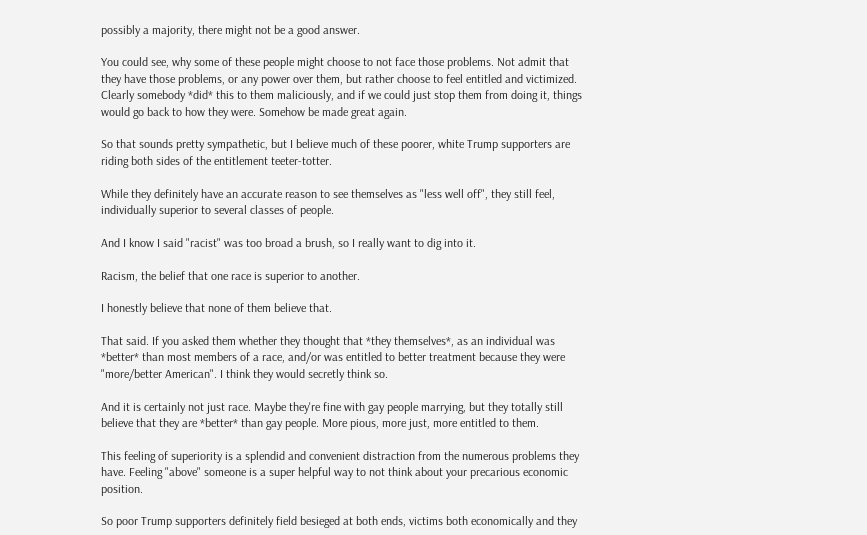possibly a majority, there might not be a good answer.

You could see, why some of these people might choose to not face those problems. Not admit that they have those problems, or any power over them, but rather choose to feel entitled and victimized. Clearly somebody *did* this to them maliciously, and if we could just stop them from doing it, things would go back to how they were. Somehow be made great again.

So that sounds pretty sympathetic, but I believe much of these poorer, white Trump supporters are riding both sides of the entitlement teeter-totter.

While they definitely have an accurate reason to see themselves as "less well off", they still feel, individually superior to several classes of people.

And I know I said "racist" was too broad a brush, so I really want to dig into it.

Racism, the belief that one race is superior to another.

I honestly believe that none of them believe that.

That said. If you asked them whether they thought that *they themselves*, as an individual was *better* than most members of a race, and/or was entitled to better treatment because they were "more/better American". I think they would secretly think so.

And it is certainly not just race. Maybe they're fine with gay people marrying, but they totally still believe that they are *better* than gay people. More pious, more just, more entitled to them.

This feeling of superiority is a splendid and convenient distraction from the numerous problems they have. Feeling "above" someone is a super helpful way to not think about your precarious economic position.

So poor Trump supporters definitely field besieged at both ends, victims both economically and they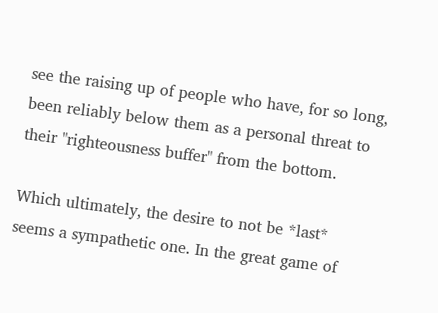see the raising up of people who have, for so long, been reliably below them as a personal threat to their "righteousness buffer" from the bottom.

Which ultimately, the desire to not be *last* seems a sympathetic one. In the great game of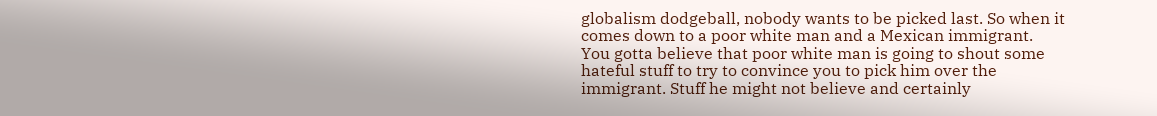globalism dodgeball, nobody wants to be picked last. So when it comes down to a poor white man and a Mexican immigrant. You gotta believe that poor white man is going to shout some hateful stuff to try to convince you to pick him over the immigrant. Stuff he might not believe and certainly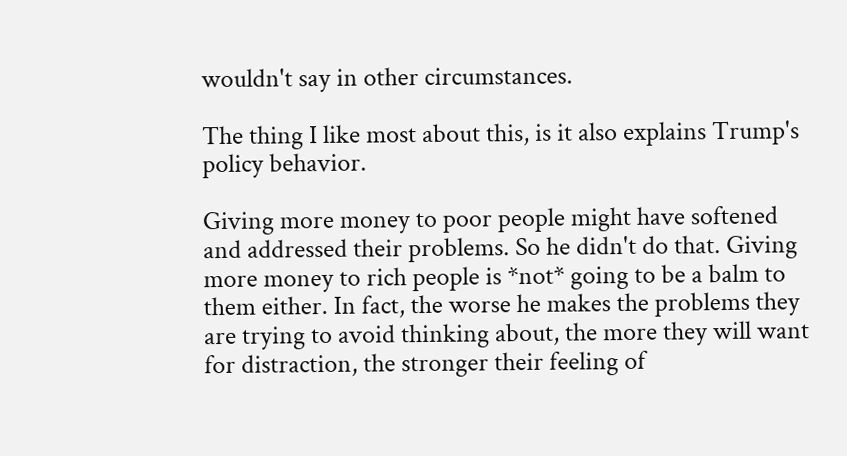wouldn't say in other circumstances.

The thing I like most about this, is it also explains Trump's policy behavior.

Giving more money to poor people might have softened and addressed their problems. So he didn't do that. Giving more money to rich people is *not* going to be a balm to them either. In fact, the worse he makes the problems they are trying to avoid thinking about, the more they will want for distraction, the stronger their feeling of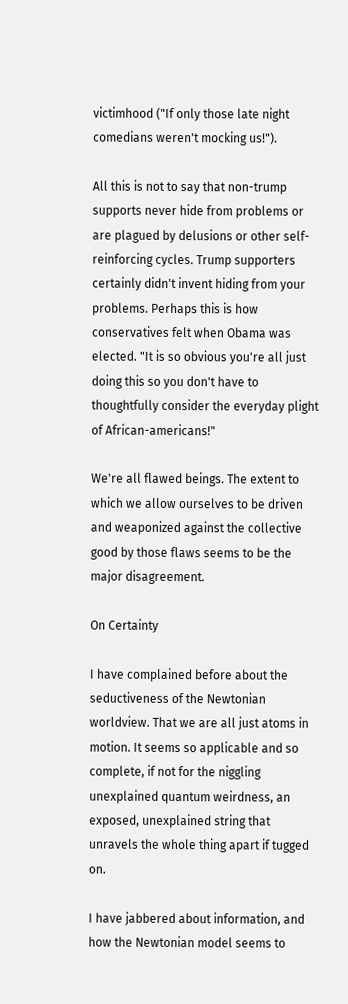victimhood ("If only those late night comedians weren't mocking us!").

All this is not to say that non-trump supports never hide from problems or are plagued by delusions or other self-reinforcing cycles. Trump supporters certainly didn't invent hiding from your problems. Perhaps this is how conservatives felt when Obama was elected. "It is so obvious you're all just doing this so you don't have to thoughtfully consider the everyday plight of African-americans!"

We're all flawed beings. The extent to which we allow ourselves to be driven and weaponized against the collective good by those flaws seems to be the major disagreement.

On Certainty

I have complained before about the seductiveness of the Newtonian worldview. That we are all just atoms in motion. It seems so applicable and so complete, if not for the niggling unexplained quantum weirdness, an exposed, unexplained string that unravels the whole thing apart if tugged on.

I have jabbered about information, and how the Newtonian model seems to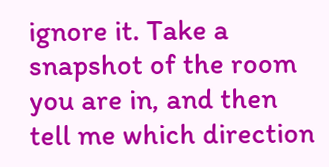ignore it. Take a snapshot of the room you are in, and then tell me which direction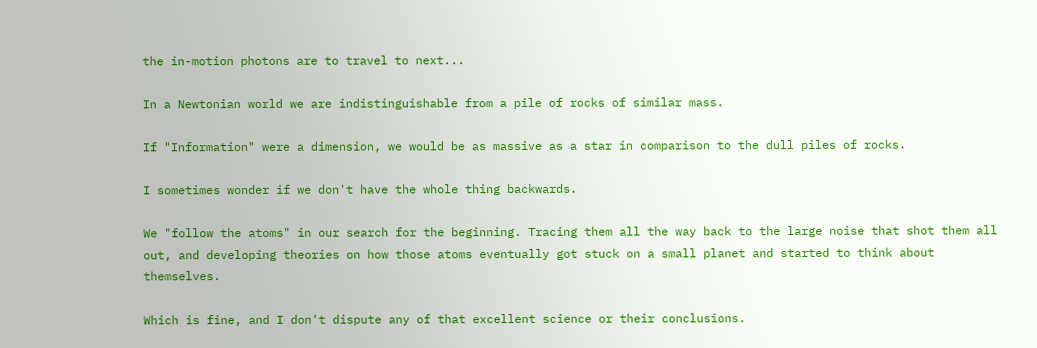the in-motion photons are to travel to next...

In a Newtonian world we are indistinguishable from a pile of rocks of similar mass.

If "Information" were a dimension, we would be as massive as a star in comparison to the dull piles of rocks.

I sometimes wonder if we don't have the whole thing backwards.

We "follow the atoms" in our search for the beginning. Tracing them all the way back to the large noise that shot them all out, and developing theories on how those atoms eventually got stuck on a small planet and started to think about themselves.

Which is fine, and I don't dispute any of that excellent science or their conclusions.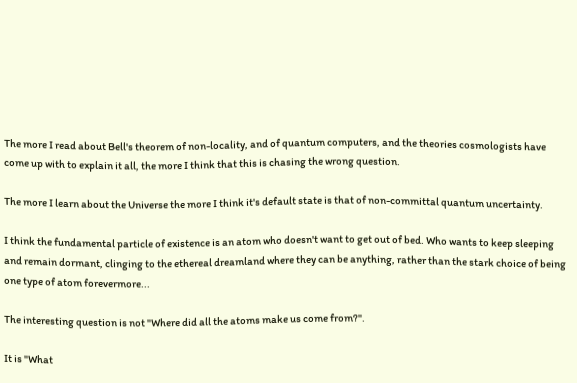The more I read about Bell's theorem of non-locality, and of quantum computers, and the theories cosmologists have come up with to explain it all, the more I think that this is chasing the wrong question.

The more I learn about the Universe the more I think it's default state is that of non-committal quantum uncertainty.

I think the fundamental particle of existence is an atom who doesn't want to get out of bed. Who wants to keep sleeping and remain dormant, clinging to the ethereal dreamland where they can be anything, rather than the stark choice of being one type of atom forevermore...

The interesting question is not "Where did all the atoms make us come from?".

It is "What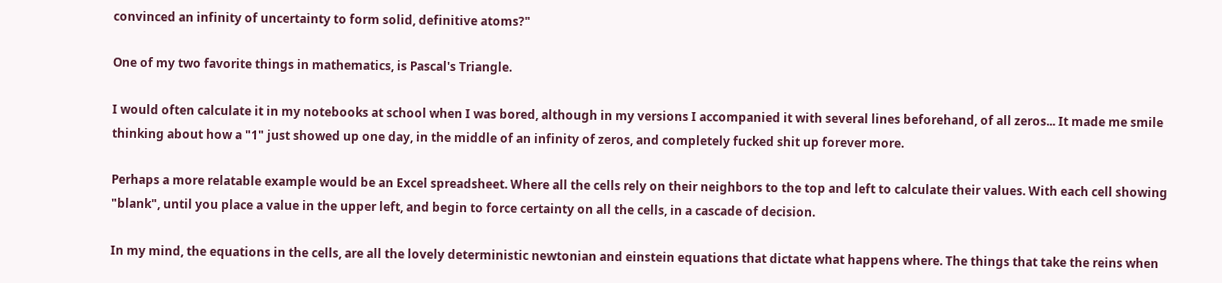convinced an infinity of uncertainty to form solid, definitive atoms?"

One of my two favorite things in mathematics, is Pascal's Triangle.

I would often calculate it in my notebooks at school when I was bored, although in my versions I accompanied it with several lines beforehand, of all zeros... It made me smile thinking about how a "1" just showed up one day, in the middle of an infinity of zeros, and completely fucked shit up forever more.

Perhaps a more relatable example would be an Excel spreadsheet. Where all the cells rely on their neighbors to the top and left to calculate their values. With each cell showing "blank", until you place a value in the upper left, and begin to force certainty on all the cells, in a cascade of decision.

In my mind, the equations in the cells, are all the lovely deterministic newtonian and einstein equations that dictate what happens where. The things that take the reins when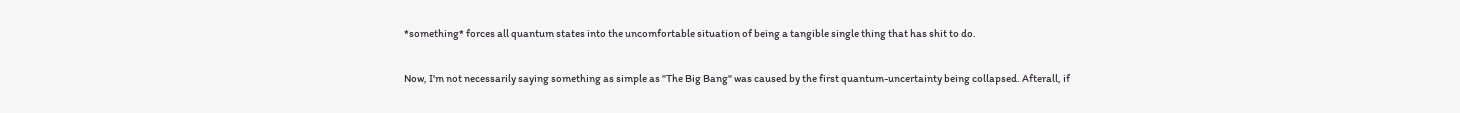*something* forces all quantum states into the uncomfortable situation of being a tangible single thing that has shit to do.

Now, I'm not necessarily saying something as simple as "The Big Bang" was caused by the first quantum-uncertainty being collapsed. Afterall, if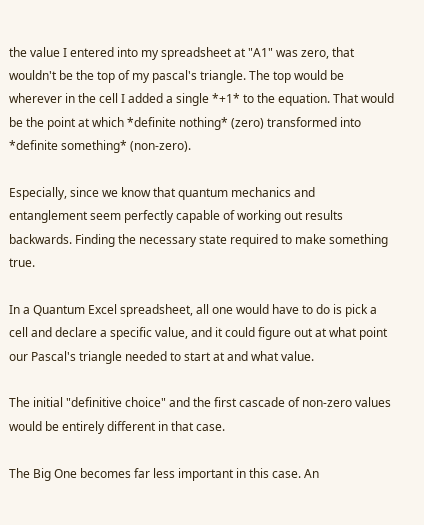the value I entered into my spreadsheet at "A1" was zero, that wouldn't be the top of my pascal's triangle. The top would be wherever in the cell I added a single *+1* to the equation. That would be the point at which *definite nothing* (zero) transformed into *definite something* (non-zero).

Especially, since we know that quantum mechanics and entanglement seem perfectly capable of working out results backwards. Finding the necessary state required to make something true.

In a Quantum Excel spreadsheet, all one would have to do is pick a cell and declare a specific value, and it could figure out at what point our Pascal's triangle needed to start at and what value.

The initial "definitive choice" and the first cascade of non-zero values would be entirely different in that case.

The Big One becomes far less important in this case. An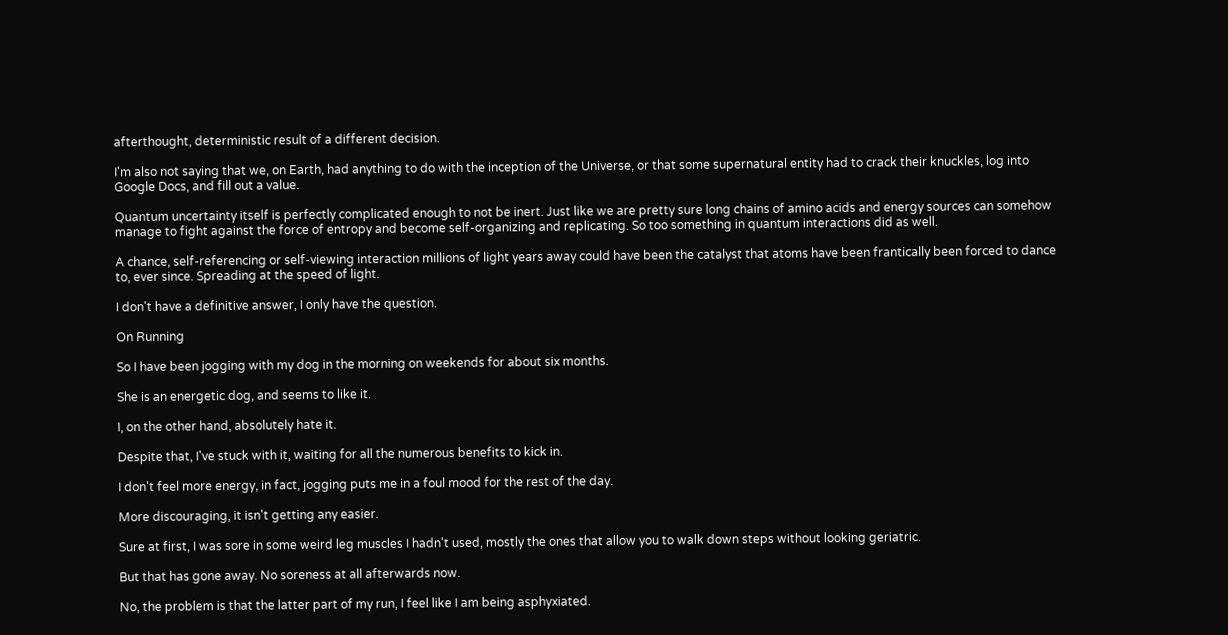afterthought, deterministic result of a different decision.

I'm also not saying that we, on Earth, had anything to do with the inception of the Universe, or that some supernatural entity had to crack their knuckles, log into Google Docs, and fill out a value.

Quantum uncertainty itself is perfectly complicated enough to not be inert. Just like we are pretty sure long chains of amino acids and energy sources can somehow manage to fight against the force of entropy and become self-organizing and replicating. So too something in quantum interactions did as well.

A chance, self-referencing or self-viewing interaction millions of light years away could have been the catalyst that atoms have been frantically been forced to dance to, ever since. Spreading at the speed of light.

I don't have a definitive answer, I only have the question.

On Running

So I have been jogging with my dog in the morning on weekends for about six months.

She is an energetic dog, and seems to like it.

I, on the other hand, absolutely hate it.

Despite that, I've stuck with it, waiting for all the numerous benefits to kick in.

I don't feel more energy, in fact, jogging puts me in a foul mood for the rest of the day.

More discouraging, it isn't getting any easier.

Sure at first, I was sore in some weird leg muscles I hadn't used, mostly the ones that allow you to walk down steps without looking geriatric.

But that has gone away. No soreness at all afterwards now.

No, the problem is that the latter part of my run, I feel like I am being asphyxiated.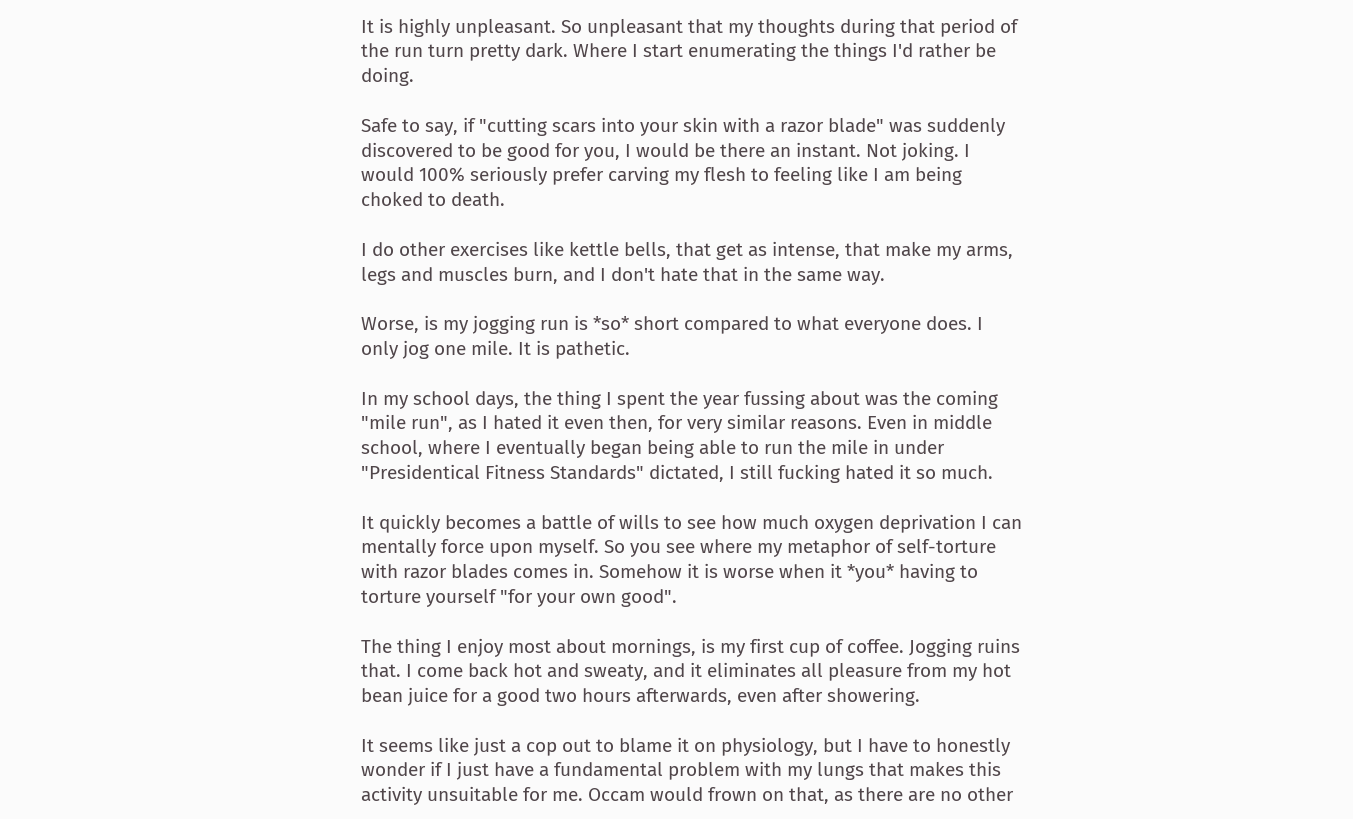It is highly unpleasant. So unpleasant that my thoughts during that period of the run turn pretty dark. Where I start enumerating the things I'd rather be doing.

Safe to say, if "cutting scars into your skin with a razor blade" was suddenly discovered to be good for you, I would be there an instant. Not joking. I would 100% seriously prefer carving my flesh to feeling like I am being choked to death.

I do other exercises like kettle bells, that get as intense, that make my arms, legs and muscles burn, and I don't hate that in the same way.

Worse, is my jogging run is *so* short compared to what everyone does. I only jog one mile. It is pathetic.

In my school days, the thing I spent the year fussing about was the coming "mile run", as I hated it even then, for very similar reasons. Even in middle school, where I eventually began being able to run the mile in under "Presidentical Fitness Standards" dictated, I still fucking hated it so much.

It quickly becomes a battle of wills to see how much oxygen deprivation I can mentally force upon myself. So you see where my metaphor of self-torture with razor blades comes in. Somehow it is worse when it *you* having to torture yourself "for your own good".

The thing I enjoy most about mornings, is my first cup of coffee. Jogging ruins that. I come back hot and sweaty, and it eliminates all pleasure from my hot bean juice for a good two hours afterwards, even after showering.

It seems like just a cop out to blame it on physiology, but I have to honestly wonder if I just have a fundamental problem with my lungs that makes this activity unsuitable for me. Occam would frown on that, as there are no other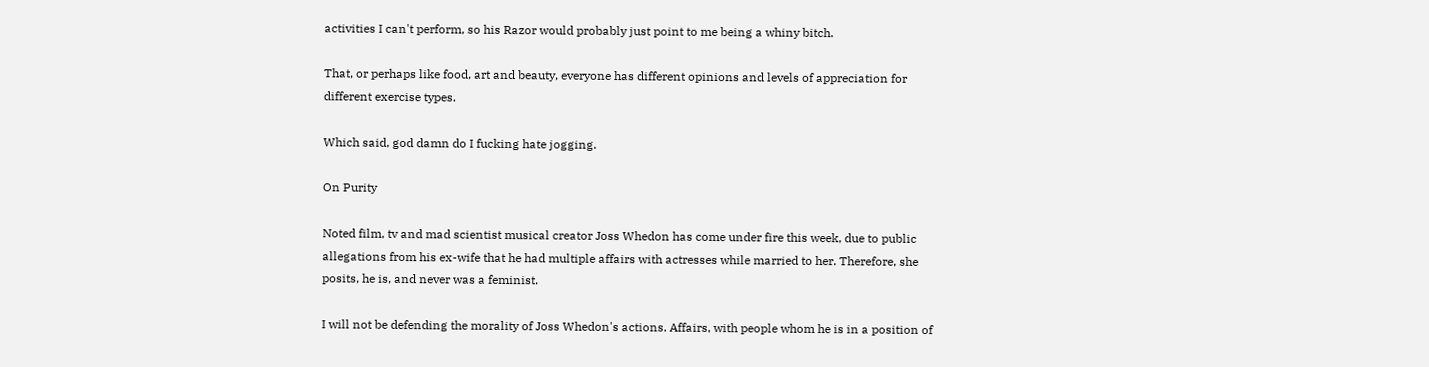activities I can't perform, so his Razor would probably just point to me being a whiny bitch.

That, or perhaps like food, art and beauty, everyone has different opinions and levels of appreciation for different exercise types.

Which said, god damn do I fucking hate jogging.

On Purity

Noted film, tv and mad scientist musical creator Joss Whedon has come under fire this week, due to public allegations from his ex-wife that he had multiple affairs with actresses while married to her. Therefore, she posits, he is, and never was a feminist.

I will not be defending the morality of Joss Whedon's actions. Affairs, with people whom he is in a position of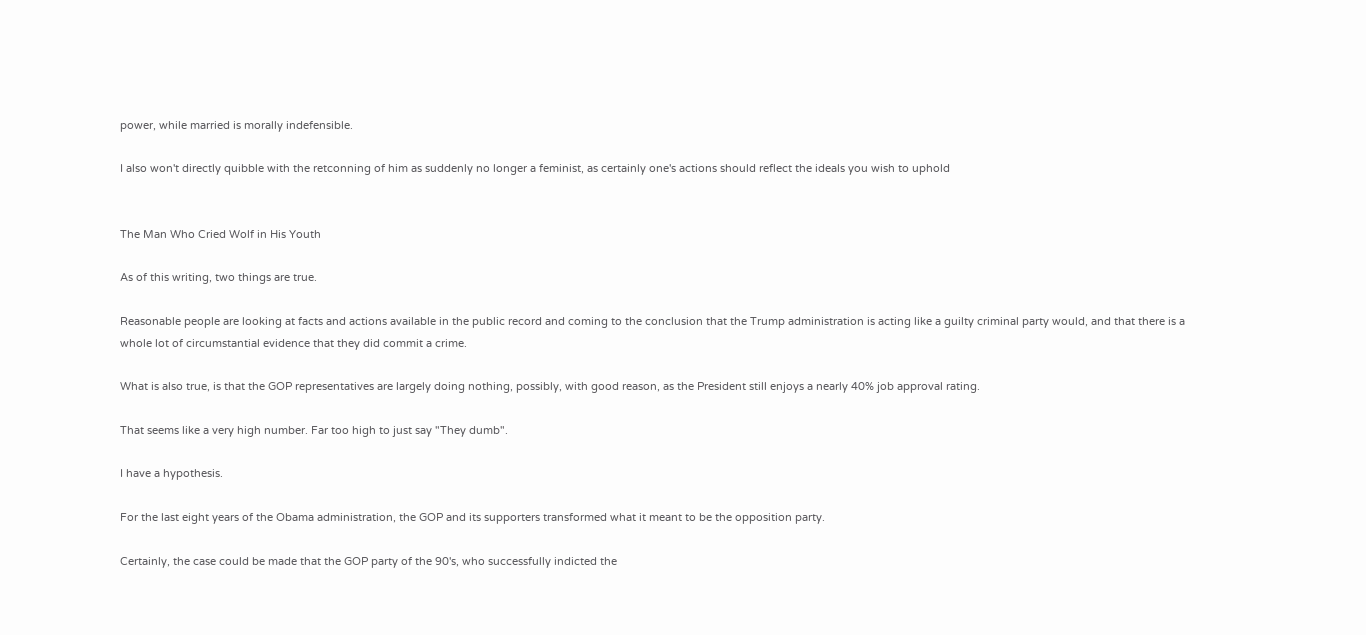power, while married is morally indefensible.

I also won't directly quibble with the retconning of him as suddenly no longer a feminist, as certainly one's actions should reflect the ideals you wish to uphold


The Man Who Cried Wolf in His Youth

As of this writing, two things are true.

Reasonable people are looking at facts and actions available in the public record and coming to the conclusion that the Trump administration is acting like a guilty criminal party would, and that there is a whole lot of circumstantial evidence that they did commit a crime.

What is also true, is that the GOP representatives are largely doing nothing, possibly, with good reason, as the President still enjoys a nearly 40% job approval rating.

That seems like a very high number. Far too high to just say "They dumb".

I have a hypothesis.

For the last eight years of the Obama administration, the GOP and its supporters transformed what it meant to be the opposition party.

Certainly, the case could be made that the GOP party of the 90's, who successfully indicted the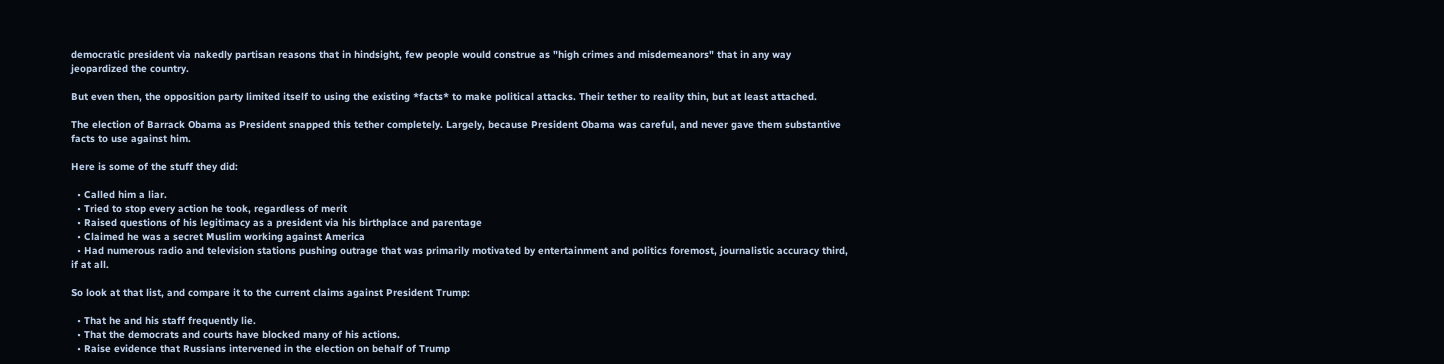democratic president via nakedly partisan reasons that in hindsight, few people would construe as "high crimes and misdemeanors" that in any way jeopardized the country.

But even then, the opposition party limited itself to using the existing *facts* to make political attacks. Their tether to reality thin, but at least attached.

The election of Barrack Obama as President snapped this tether completely. Largely, because President Obama was careful, and never gave them substantive facts to use against him.

Here is some of the stuff they did:

  • Called him a liar.
  • Tried to stop every action he took, regardless of merit
  • Raised questions of his legitimacy as a president via his birthplace and parentage
  • Claimed he was a secret Muslim working against America
  • Had numerous radio and television stations pushing outrage that was primarily motivated by entertainment and politics foremost, journalistic accuracy third, if at all.

So look at that list, and compare it to the current claims against President Trump:

  • That he and his staff frequently lie.
  • That the democrats and courts have blocked many of his actions.
  • Raise evidence that Russians intervened in the election on behalf of Trump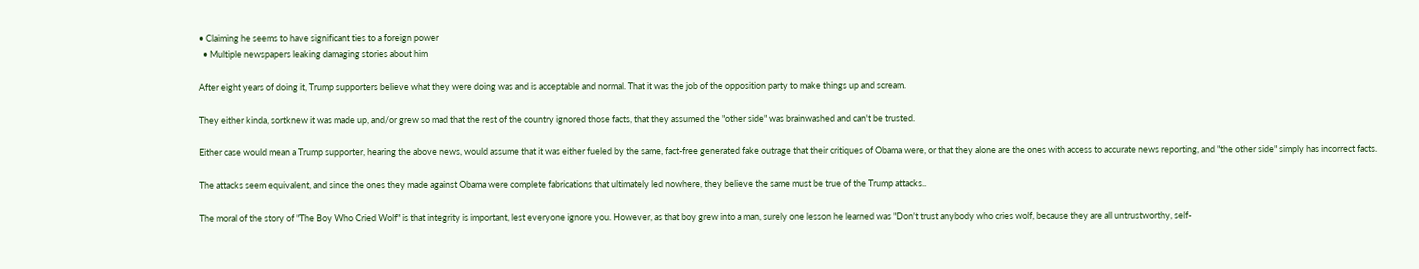• Claiming he seems to have significant ties to a foreign power
  • Multiple newspapers leaking damaging stories about him

After eight years of doing it, Trump supporters believe what they were doing was and is acceptable and normal. That it was the job of the opposition party to make things up and scream.

They either kinda, sortknew it was made up, and/or grew so mad that the rest of the country ignored those facts, that they assumed the "other side" was brainwashed and can't be trusted.

Either case would mean a Trump supporter, hearing the above news, would assume that it was either fueled by the same, fact-free generated fake outrage that their critiques of Obama were, or that they alone are the ones with access to accurate news reporting, and "the other side" simply has incorrect facts.

The attacks seem equivalent, and since the ones they made against Obama were complete fabrications that ultimately led nowhere, they believe the same must be true of the Trump attacks..

The moral of the story of "The Boy Who Cried Wolf" is that integrity is important, lest everyone ignore you. However, as that boy grew into a man, surely one lesson he learned was "Don't trust anybody who cries wolf, because they are all untrustworthy, self-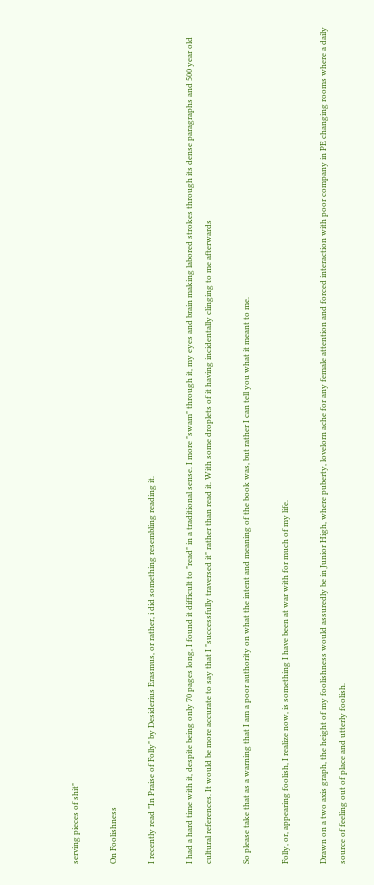serving pieces of shit"

On Foolishness

I recently read "In Praise of Folly" by Desiderius Erasmus, or rather, i did something resembling reading it.

I had a hard time with it, despite being only 70 pages long, I found it difficult to "read" in a traditional sense. I more "swam" through it, my eyes and brain making labored strokes through its dense paragraphs and 500 year old cultural references. It would be more accurate to say that I "successfully traversed it" rather than read it. With some droplets of it having incidentally clinging to me afterwards

So please take that as a warning that I am a poor authority on what the intent and meaning of the book was, but rather I can tell you what it meant to me.

Folly, or, appearing foolish, I realize now, is something I have been at war with for much of my life.

Drawn on a two axis graph, the height of my foolishness would assuredly be in Junior High, where puberty, lovelorn ache for any female attention and forced interaction with poor company in PE changing rooms where a daily source of feeling out of place and utterly foolish.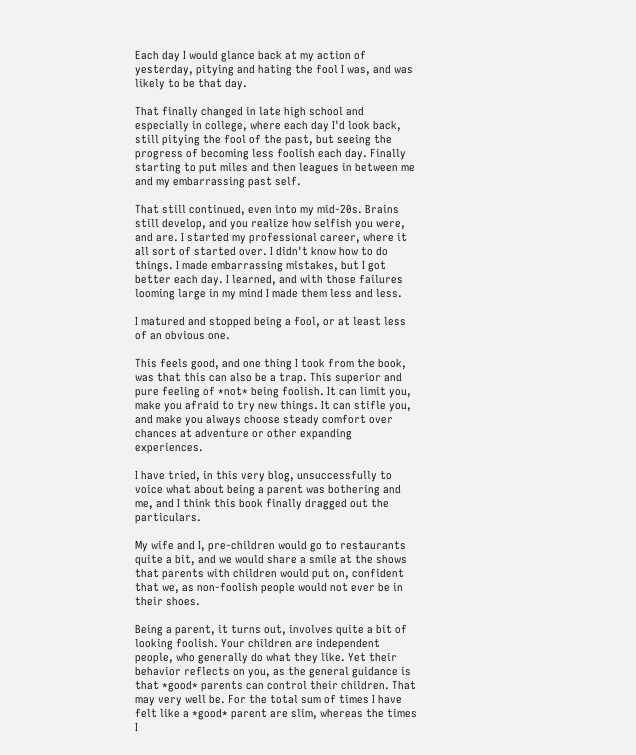Each day I would glance back at my action of yesterday, pitying and hating the fool I was, and was likely to be that day.

That finally changed in late high school and especially in college, where each day I'd look back, still pitying the fool of the past, but seeing the progress of becoming less foolish each day. Finally starting to put miles and then leagues in between me and my embarrassing past self.

That still continued, even into my mid-20s. Brains still develop, and you realize how selfish you were, and are. I started my professional career, where it all sort of started over. I didn't know how to do things. I made embarrassing mistakes, but I got better each day. I learned, and with those failures looming large in my mind I made them less and less.

I matured and stopped being a fool, or at least less of an obvious one.

This feels good, and one thing I took from the book, was that this can also be a trap. This superior and pure feeling of *not* being foolish. It can limit you, make you afraid to try new things. It can stifle you, and make you always choose steady comfort over chances at adventure or other expanding experiences.

I have tried, in this very blog, unsuccessfully to voice what about being a parent was bothering and me, and I think this book finally dragged out the particulars.

My wife and I, pre-children would go to restaurants quite a bit, and we would share a smile at the shows that parents with children would put on, confident that we, as non-foolish people would not ever be in their shoes.

Being a parent, it turns out, involves quite a bit of looking foolish. Your children are independent people, who generally do what they like. Yet their behavior reflects on you, as the general guidance is that *good* parents can control their children. That may very well be. For the total sum of times I have felt like a *good* parent are slim, whereas the times I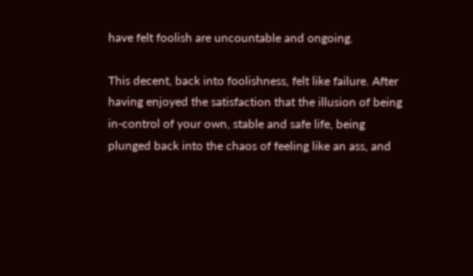have felt foolish are uncountable and ongoing.

This decent, back into foolishness, felt like failure. After having enjoyed the satisfaction that the illusion of being in-control of your own, stable and safe life, being plunged back into the chaos of feeling like an ass, and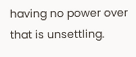having no power over that is unsettling.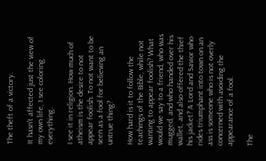The theft of a victory.

It hasn't affected just the view of my own life, I see coloring everything.

I see it in religion. How much of atheism is the desire to not appear foolish. To not want to be seen as a fool for believing an untrue thing?

How hard is it to follow the teachings of the Bible, while not wanting to appear foolish? What would we say to a friend, who was mugged, and who handed over his wallet, and also offered the thief his jacket? A Lord and Savior who rides triumphant into town on an ass is someone who is not overly concerned with avoiding the appearance of a fool.

The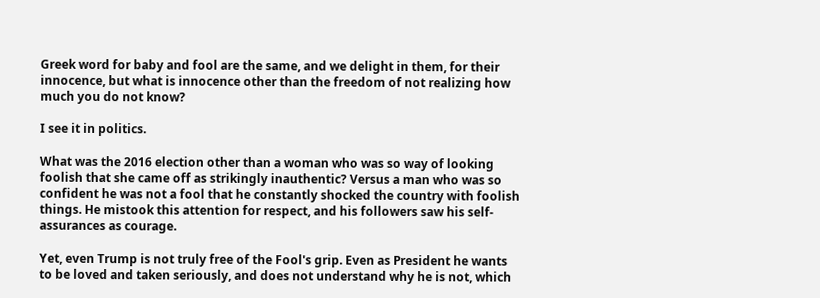Greek word for baby and fool are the same, and we delight in them, for their innocence, but what is innocence other than the freedom of not realizing how much you do not know?

I see it in politics.

What was the 2016 election other than a woman who was so way of looking foolish that she came off as strikingly inauthentic? Versus a man who was so confident he was not a fool that he constantly shocked the country with foolish things. He mistook this attention for respect, and his followers saw his self-assurances as courage.

Yet, even Trump is not truly free of the Fool's grip. Even as President he wants to be loved and taken seriously, and does not understand why he is not, which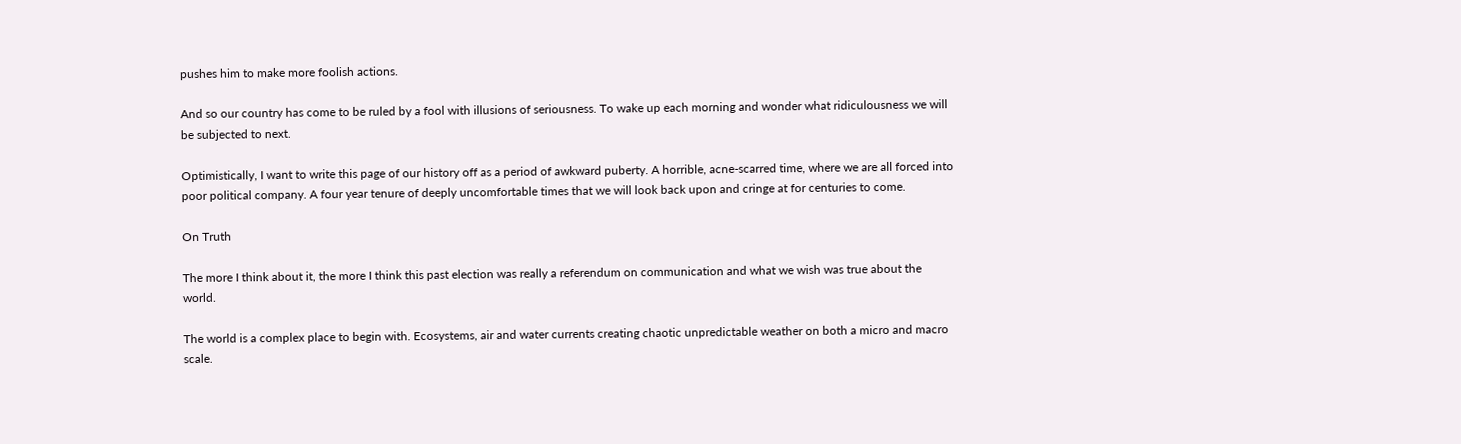pushes him to make more foolish actions.

And so our country has come to be ruled by a fool with illusions of seriousness. To wake up each morning and wonder what ridiculousness we will be subjected to next.

Optimistically, I want to write this page of our history off as a period of awkward puberty. A horrible, acne-scarred time, where we are all forced into poor political company. A four year tenure of deeply uncomfortable times that we will look back upon and cringe at for centuries to come.

On Truth

The more I think about it, the more I think this past election was really a referendum on communication and what we wish was true about the world.

The world is a complex place to begin with. Ecosystems, air and water currents creating chaotic unpredictable weather on both a micro and macro scale.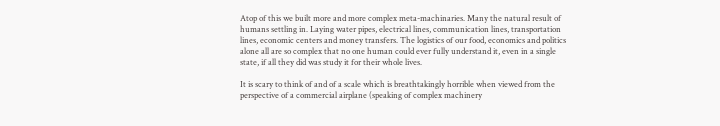Atop of this we built more and more complex meta-machinaries. Many the natural result of humans settling in. Laying water pipes, electrical lines, communication lines, transportation lines, economic centers and money transfers. The logistics of our food, economics and politics alone all are so complex that no one human could ever fully understand it, even in a single state, if all they did was study it for their whole lives.

It is scary to think of and of a scale which is breathtakingly horrible when viewed from the perspective of a commercial airplane (speaking of complex machinery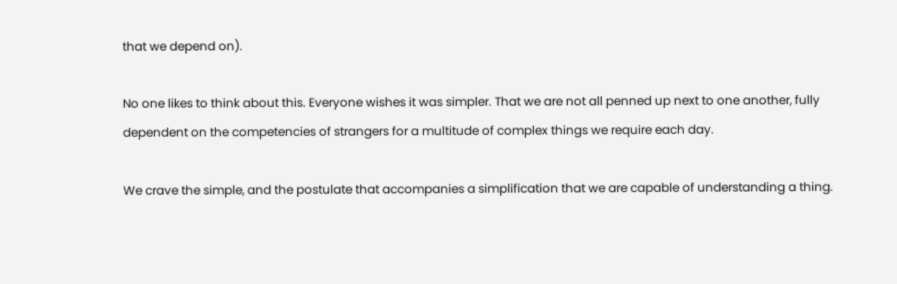that we depend on).

No one likes to think about this. Everyone wishes it was simpler. That we are not all penned up next to one another, fully dependent on the competencies of strangers for a multitude of complex things we require each day.

We crave the simple, and the postulate that accompanies a simplification that we are capable of understanding a thing.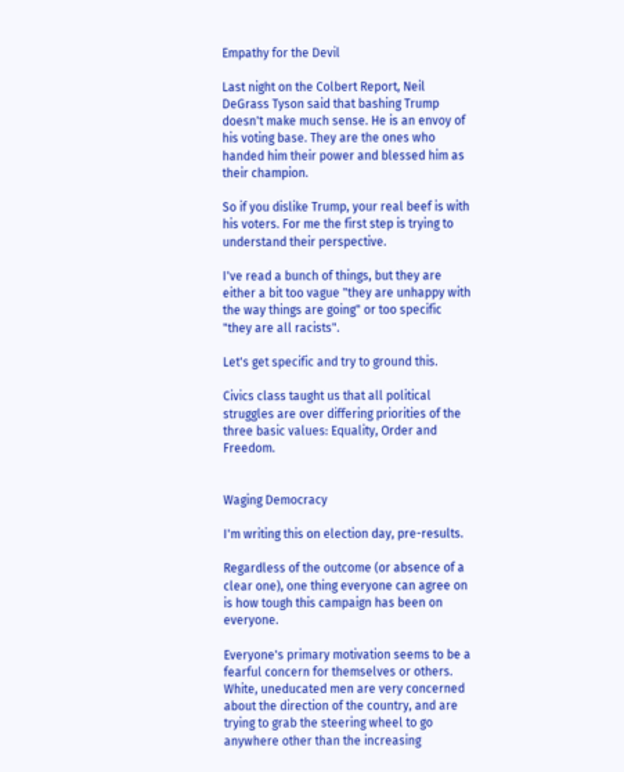Empathy for the Devil

Last night on the Colbert Report, Neil DeGrass Tyson said that bashing Trump doesn't make much sense. He is an envoy of his voting base. They are the ones who handed him their power and blessed him as their champion.

So if you dislike Trump, your real beef is with his voters. For me the first step is trying to understand their perspective.

I've read a bunch of things, but they are either a bit too vague "they are unhappy with the way things are going" or too specific "they are all racists".

Let's get specific and try to ground this.

Civics class taught us that all political struggles are over differing priorities of the three basic values: Equality, Order and Freedom.


Waging Democracy

I'm writing this on election day, pre-results.

Regardless of the outcome (or absence of a clear one), one thing everyone can agree on is how tough this campaign has been on everyone.

Everyone's primary motivation seems to be a fearful concern for themselves or others. White, uneducated men are very concerned about the direction of the country, and are trying to grab the steering wheel to go anywhere other than the increasing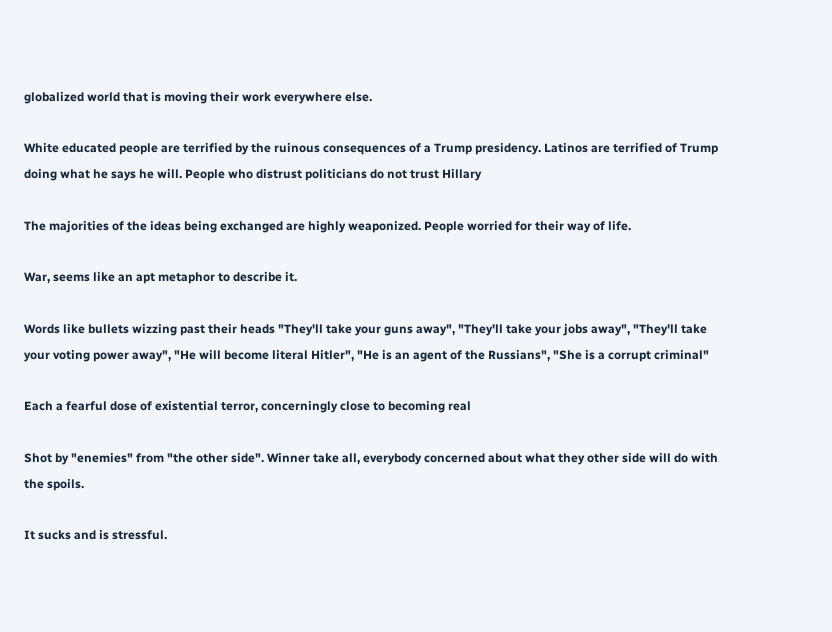globalized world that is moving their work everywhere else.

White educated people are terrified by the ruinous consequences of a Trump presidency. Latinos are terrified of Trump doing what he says he will. People who distrust politicians do not trust Hillary

The majorities of the ideas being exchanged are highly weaponized. People worried for their way of life.

War, seems like an apt metaphor to describe it.

Words like bullets wizzing past their heads "They'll take your guns away", "They'll take your jobs away", "They'll take your voting power away", "He will become literal Hitler", "He is an agent of the Russians", "She is a corrupt criminal"

Each a fearful dose of existential terror, concerningly close to becoming real

Shot by "enemies" from "the other side". Winner take all, everybody concerned about what they other side will do with the spoils.

It sucks and is stressful.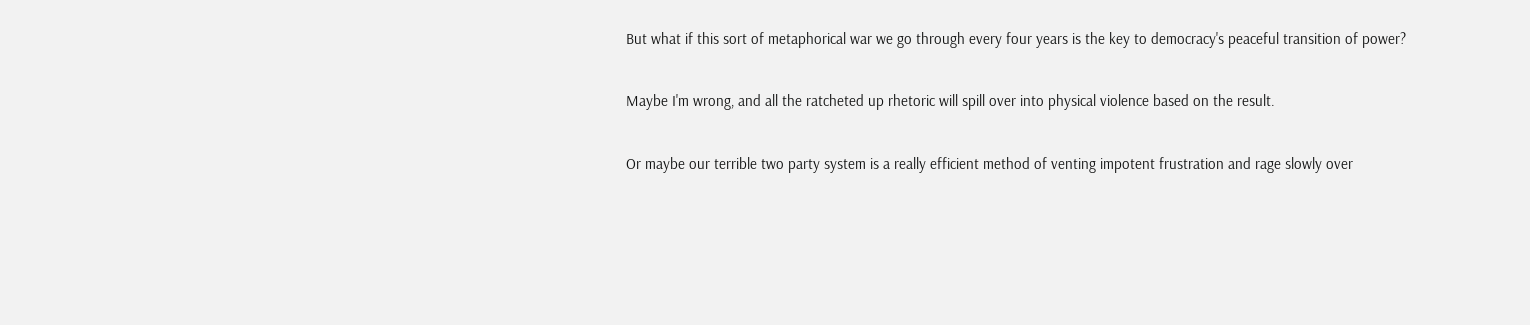But what if this sort of metaphorical war we go through every four years is the key to democracy's peaceful transition of power?

Maybe I'm wrong, and all the ratcheted up rhetoric will spill over into physical violence based on the result.

Or maybe our terrible two party system is a really efficient method of venting impotent frustration and rage slowly over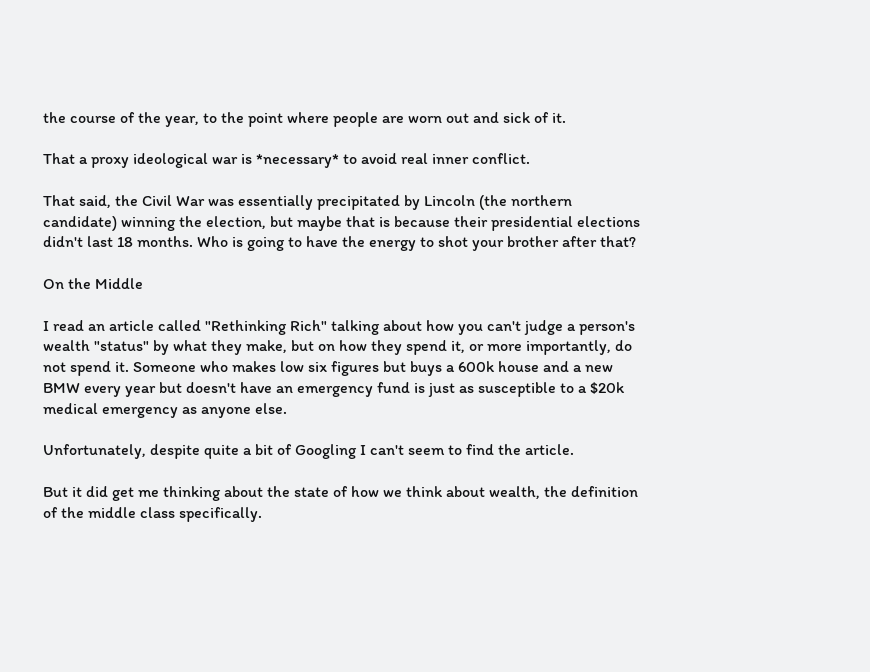the course of the year, to the point where people are worn out and sick of it.

That a proxy ideological war is *necessary* to avoid real inner conflict.

That said, the Civil War was essentially precipitated by Lincoln (the northern candidate) winning the election, but maybe that is because their presidential elections didn't last 18 months. Who is going to have the energy to shot your brother after that?

On the Middle

I read an article called "Rethinking Rich" talking about how you can't judge a person's wealth "status" by what they make, but on how they spend it, or more importantly, do not spend it. Someone who makes low six figures but buys a 600k house and a new BMW every year but doesn't have an emergency fund is just as susceptible to a $20k medical emergency as anyone else.

Unfortunately, despite quite a bit of Googling I can't seem to find the article.

But it did get me thinking about the state of how we think about wealth, the definition of the middle class specifically.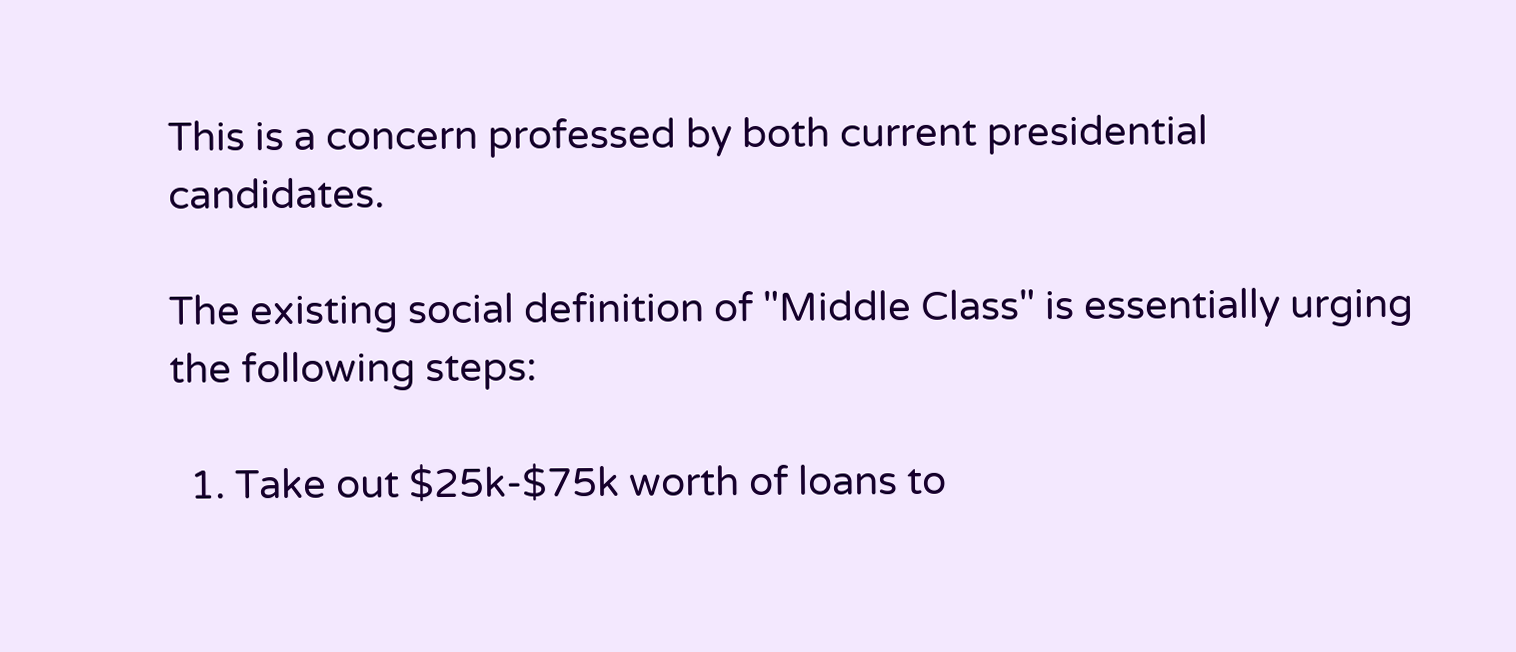This is a concern professed by both current presidential candidates.

The existing social definition of "Middle Class" is essentially urging the following steps:

  1. Take out $25k-$75k worth of loans to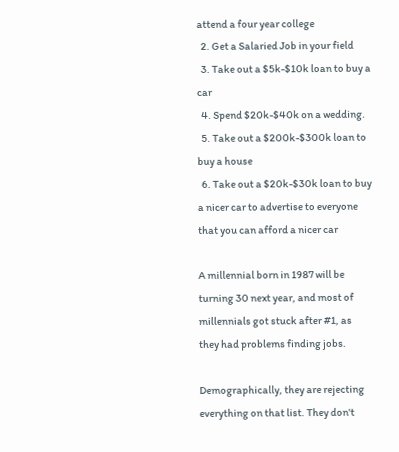attend a four year college
  2. Get a Salaried Job in your field
  3. Take out a $5k-$10k loan to buy a car
  4. Spend $20k-$40k on a wedding.
  5. Take out a $200k-$300k loan to buy a house
  6. Take out a $20k-$30k loan to buy a nicer car to advertise to everyone that you can afford a nicer car

A millennial born in 1987 will be turning 30 next year, and most of millennials got stuck after #1, as they had problems finding jobs.

Demographically, they are rejecting everything on that list. They don't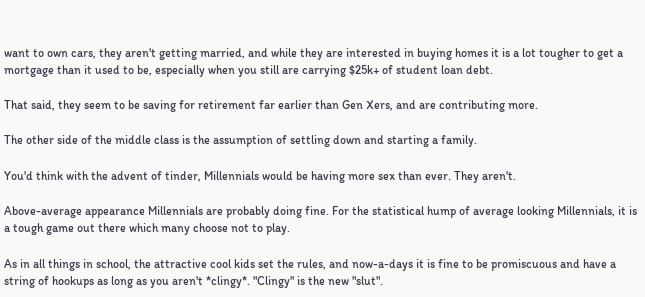want to own cars, they aren't getting married, and while they are interested in buying homes it is a lot tougher to get a mortgage than it used to be, especially when you still are carrying $25k+ of student loan debt.

That said, they seem to be saving for retirement far earlier than Gen Xers, and are contributing more.

The other side of the middle class is the assumption of settling down and starting a family.

You'd think with the advent of tinder, Millennials would be having more sex than ever. They aren't.

Above-average appearance Millennials are probably doing fine. For the statistical hump of average looking Millennials, it is a tough game out there which many choose not to play.

As in all things in school, the attractive cool kids set the rules, and now-a-days it is fine to be promiscuous and have a string of hookups as long as you aren't *clingy*. "Clingy" is the new "slut".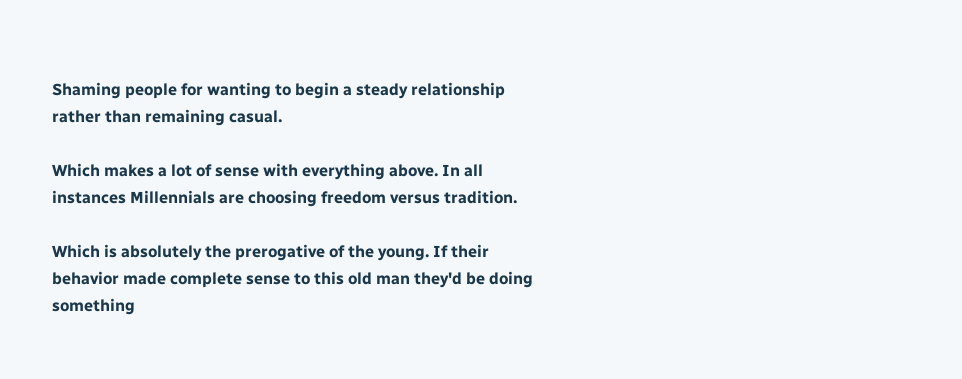Shaming people for wanting to begin a steady relationship rather than remaining casual.

Which makes a lot of sense with everything above. In all instances Millennials are choosing freedom versus tradition.

Which is absolutely the prerogative of the young. If their behavior made complete sense to this old man they'd be doing something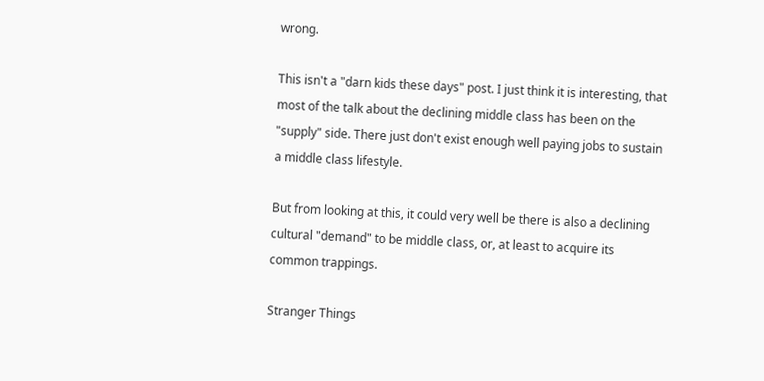wrong.

This isn't a "darn kids these days" post. I just think it is interesting, that most of the talk about the declining middle class has been on the "supply" side. There just don't exist enough well paying jobs to sustain a middle class lifestyle.

But from looking at this, it could very well be there is also a declining cultural "demand" to be middle class, or, at least to acquire its common trappings.

Stranger Things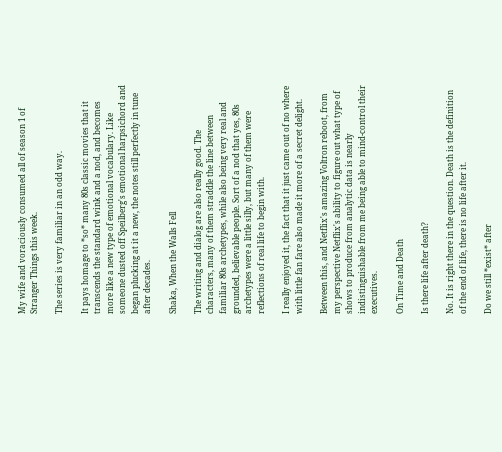My wife and voraciously consumed all of season 1 of Stranger Things this week.

The series is very familiar in an odd way.

It pays homage to *so* many 80s classic movies that it transcends the standard wink and a nod, and becomes more like a new type of emotional vocabulary. Like someone dusted off Speilberg's emotional harpsichord and began plucking at it a new, the notes still perfectly in tune after decades.

Shaka, When the Walls Fell

The writing and dialog are also really good. The characters, many of them straddle the line between familiar 80s archetypes, while also being very real and grounded, believable people. Sort of a nod that yes, 80s archetypes were a little silly, but many of them were reflections of real life to begin with.

I really enjoyed it, the fact that it just came out of no where with little fan fare also made it more of a secret delight.

Between this, and Netflix's amazing Voltron reboot, from my perspective Netflix's ability to figure out what type of shows to produce from analytic data is nearly indistinguishable from me being able to mind-control their executives.

On Time and Death

Is there life after death?

No. It is right there in the question. Death is the definition of the end of life, there is no life after it.

Do we still *exist* after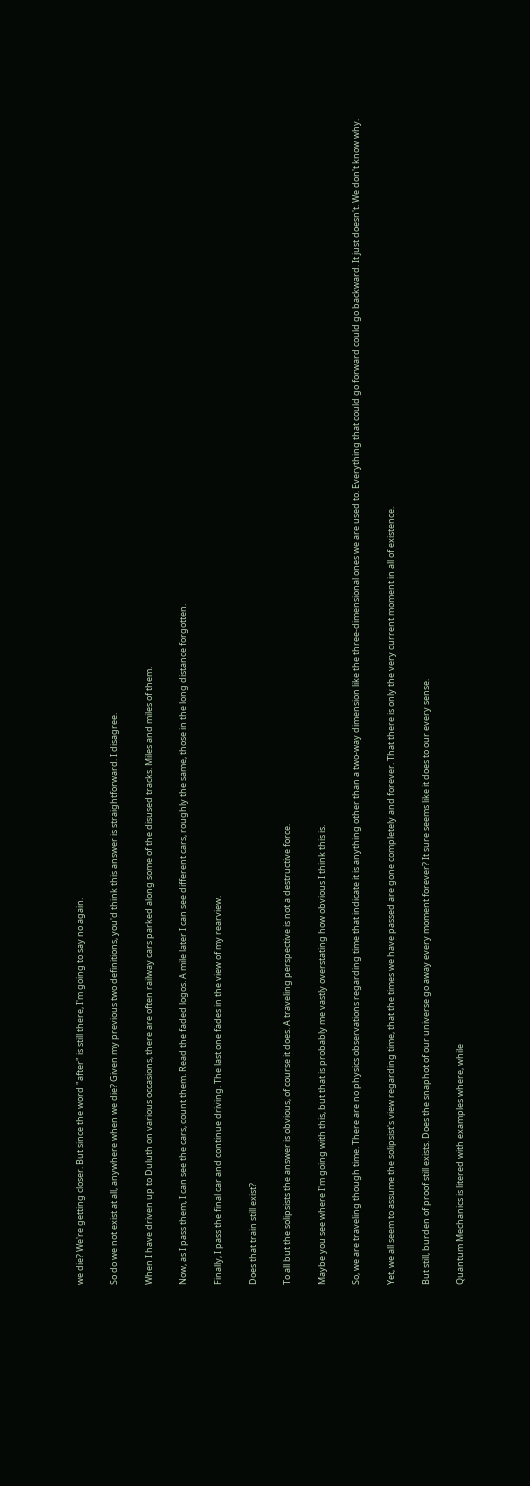we die? We're getting closer. But since the word "after" is still there, I'm going to say no again.

So do we not exist at all, anywhere when we die? Given my previous two definitions, you'd think this answer is straightforward. I disagree.

When I have driven up to Duluth on various occasions, there are often railway cars parked along some of the disused tracks. Miles and miles of them.

Now, as I pass them, I can see the cars, count them. Read the faded logos. A mile later I can see different cars, roughly the same, those in the long distance forgotten.

Finally, I pass the final car and continue driving. The last one fades in the view of my rearview.

Does that train still exist?

To all but the solipsists the answer is obvious, of course it does. A traveling perspective is not a destructive force.

Maybe you see where I'm going with this, but that is probably me vastly overstating how obvious I think this is.

So, we are traveling though time. There are no physics observations regarding time that indicate it is anything other than a two-way dimension like the three-dimensional ones we are used to. Everything that could go forward could go backward. It just doesn't. We don't know why.

Yet, we all seem to assume the solipsist's view regarding time, that the times we have passed are gone completely and forever. That there is only the very current moment in all of existence.

But still, burden of proof still exists. Does the snaphot of our universe go away every moment forever? It sure seems like it does to our every sense.

Quantum Mechanics is litered with examples where, while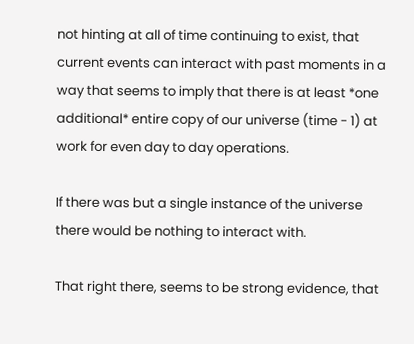not hinting at all of time continuing to exist, that current events can interact with past moments in a way that seems to imply that there is at least *one additional* entire copy of our universe (time - 1) at work for even day to day operations.

If there was but a single instance of the universe there would be nothing to interact with.

That right there, seems to be strong evidence, that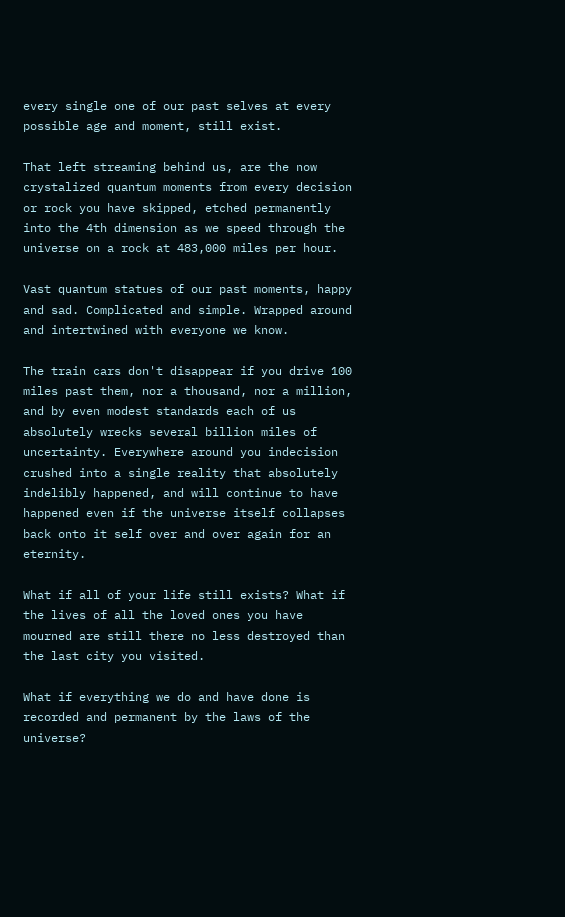every single one of our past selves at every possible age and moment, still exist.

That left streaming behind us, are the now crystalized quantum moments from every decision or rock you have skipped, etched permanently into the 4th dimension as we speed through the universe on a rock at 483,000 miles per hour.

Vast quantum statues of our past moments, happy and sad. Complicated and simple. Wrapped around and intertwined with everyone we know.

The train cars don't disappear if you drive 100 miles past them, nor a thousand, nor a million, and by even modest standards each of us absolutely wrecks several billion miles of uncertainty. Everywhere around you indecision crushed into a single reality that absolutely indelibly happened, and will continue to have happened even if the universe itself collapses back onto it self over and over again for an eternity.

What if all of your life still exists? What if the lives of all the loved ones you have mourned are still there no less destroyed than the last city you visited.

What if everything we do and have done is recorded and permanent by the laws of the universe?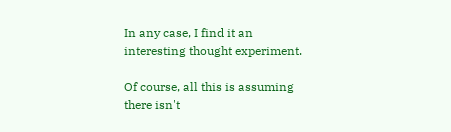In any case, I find it an interesting thought experiment.

Of course, all this is assuming there isn't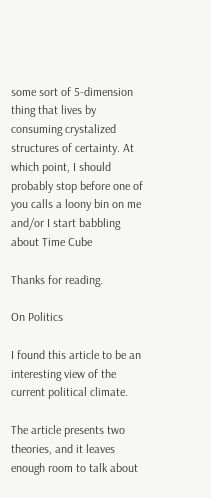some sort of 5-dimension thing that lives by consuming crystalized structures of certainty. At which point, I should probably stop before one of you calls a loony bin on me and/or I start babbling about Time Cube

Thanks for reading.

On Politics

I found this article to be an interesting view of the current political climate.

The article presents two theories, and it leaves enough room to talk about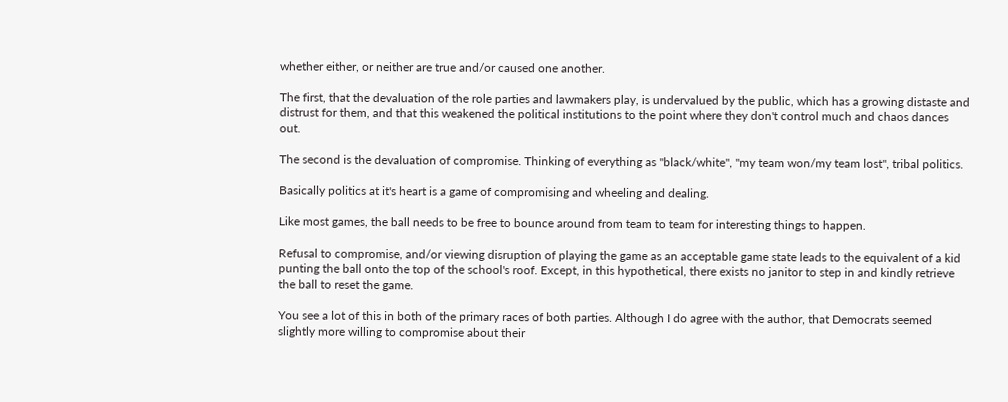whether either, or neither are true and/or caused one another.

The first, that the devaluation of the role parties and lawmakers play, is undervalued by the public, which has a growing distaste and distrust for them, and that this weakened the political institutions to the point where they don't control much and chaos dances out.

The second is the devaluation of compromise. Thinking of everything as "black/white", "my team won/my team lost", tribal politics.

Basically politics at it's heart is a game of compromising and wheeling and dealing.

Like most games, the ball needs to be free to bounce around from team to team for interesting things to happen.

Refusal to compromise, and/or viewing disruption of playing the game as an acceptable game state leads to the equivalent of a kid punting the ball onto the top of the school's roof. Except, in this hypothetical, there exists no janitor to step in and kindly retrieve the ball to reset the game.

You see a lot of this in both of the primary races of both parties. Although I do agree with the author, that Democrats seemed slightly more willing to compromise about their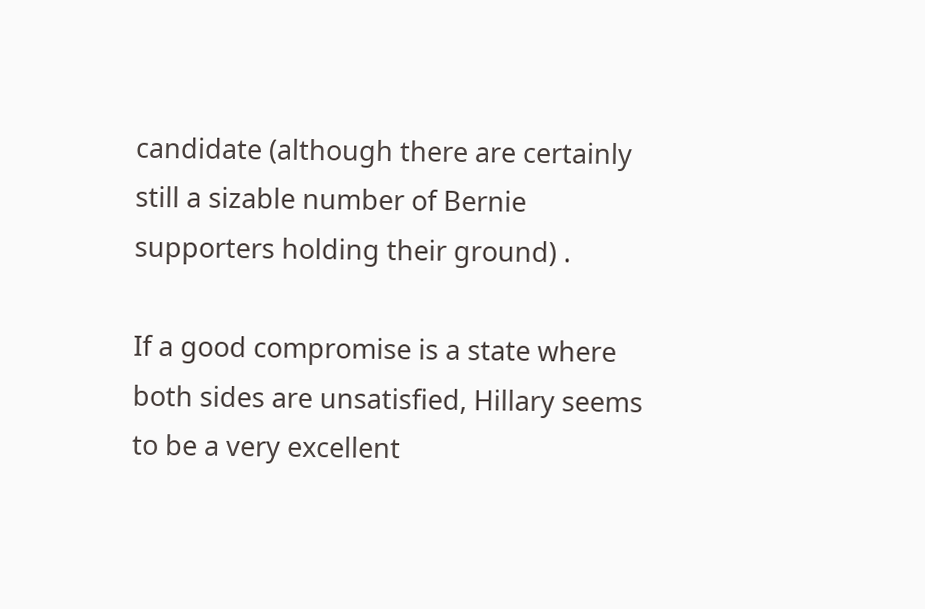candidate (although there are certainly still a sizable number of Bernie supporters holding their ground) .

If a good compromise is a state where both sides are unsatisfied, Hillary seems to be a very excellent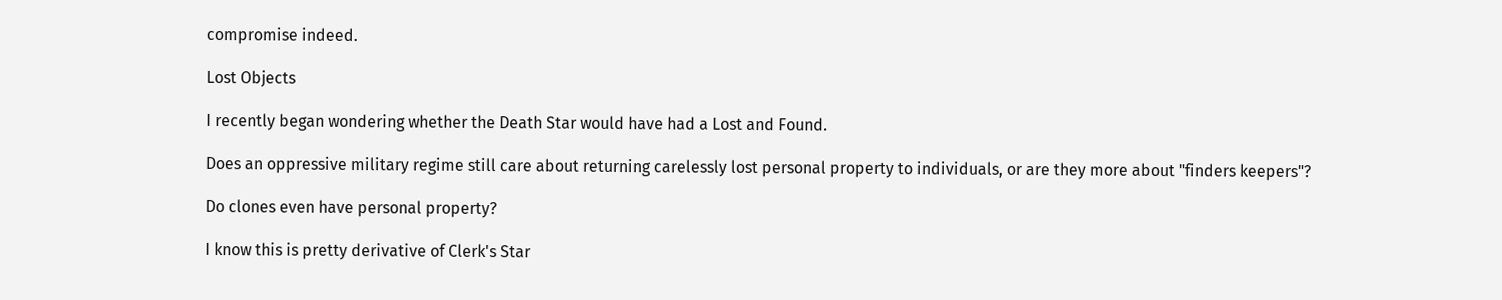compromise indeed.

Lost Objects

I recently began wondering whether the Death Star would have had a Lost and Found.

Does an oppressive military regime still care about returning carelessly lost personal property to individuals, or are they more about "finders keepers"?

Do clones even have personal property?

I know this is pretty derivative of Clerk's Star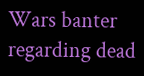Wars banter regarding dead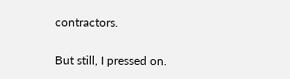contractors.

But still, I pressed on.